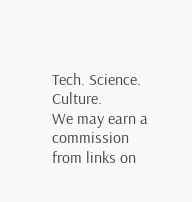Tech. Science. Culture.
We may earn a commission from links on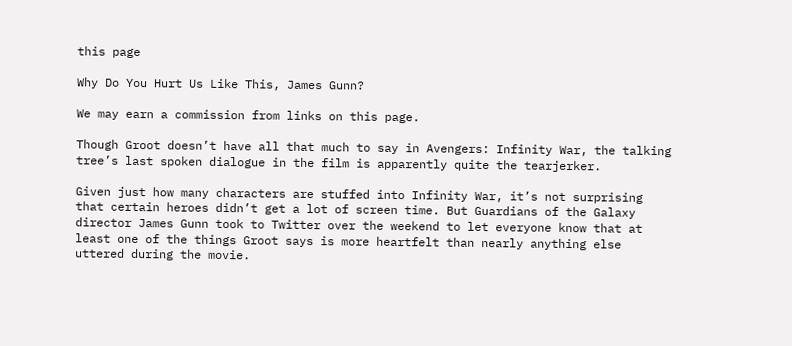this page

Why Do You Hurt Us Like This, James Gunn?

We may earn a commission from links on this page.

Though Groot doesn’t have all that much to say in Avengers: Infinity War, the talking tree’s last spoken dialogue in the film is apparently quite the tearjerker.

Given just how many characters are stuffed into Infinity War, it’s not surprising that certain heroes didn’t get a lot of screen time. But Guardians of the Galaxy director James Gunn took to Twitter over the weekend to let everyone know that at least one of the things Groot says is more heartfelt than nearly anything else uttered during the movie.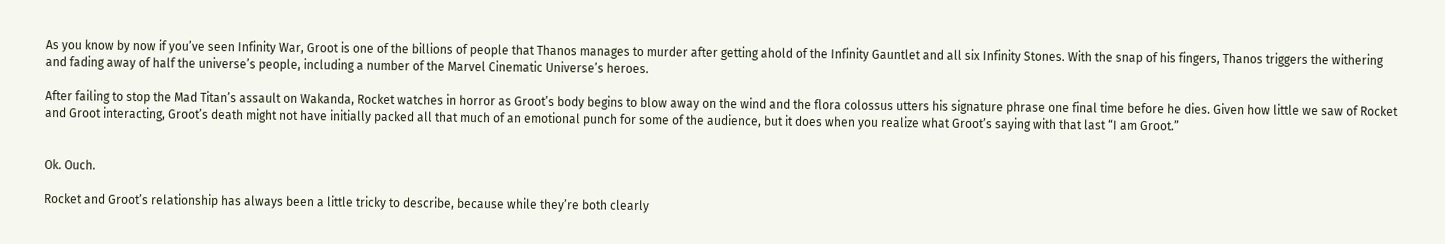As you know by now if you’ve seen Infinity War, Groot is one of the billions of people that Thanos manages to murder after getting ahold of the Infinity Gauntlet and all six Infinity Stones. With the snap of his fingers, Thanos triggers the withering and fading away of half the universe’s people, including a number of the Marvel Cinematic Universe’s heroes.

After failing to stop the Mad Titan’s assault on Wakanda, Rocket watches in horror as Groot’s body begins to blow away on the wind and the flora colossus utters his signature phrase one final time before he dies. Given how little we saw of Rocket and Groot interacting, Groot’s death might not have initially packed all that much of an emotional punch for some of the audience, but it does when you realize what Groot’s saying with that last “I am Groot.”


Ok. Ouch.

Rocket and Groot’s relationship has always been a little tricky to describe, because while they’re both clearly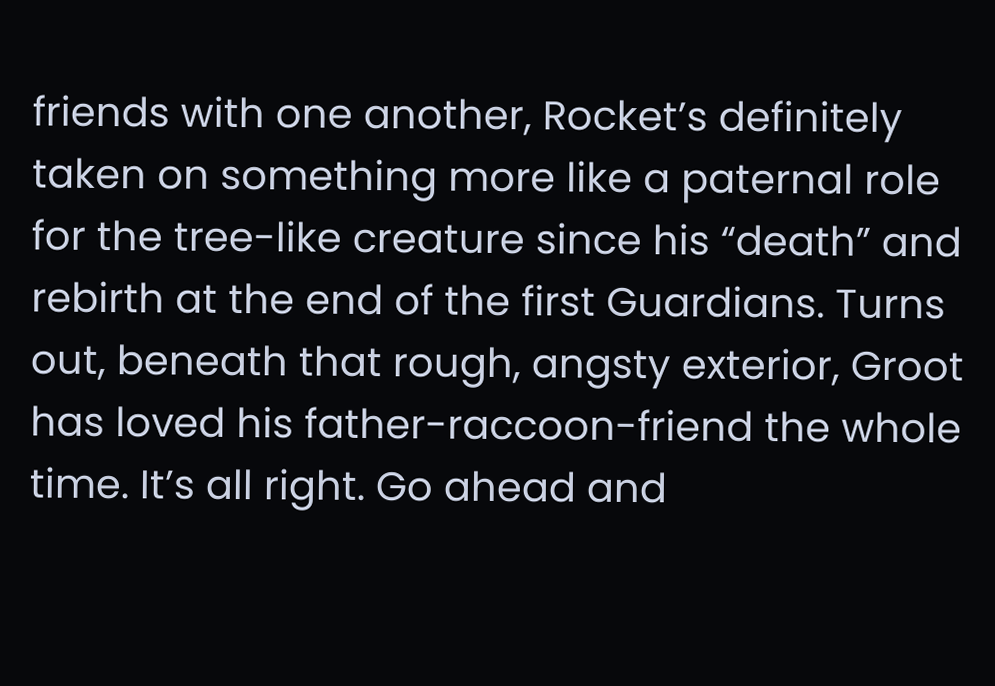friends with one another, Rocket’s definitely taken on something more like a paternal role for the tree-like creature since his “death” and rebirth at the end of the first Guardians. Turns out, beneath that rough, angsty exterior, Groot has loved his father-raccoon-friend the whole time. It’s all right. Go ahead and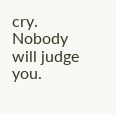cry. Nobody will judge you.